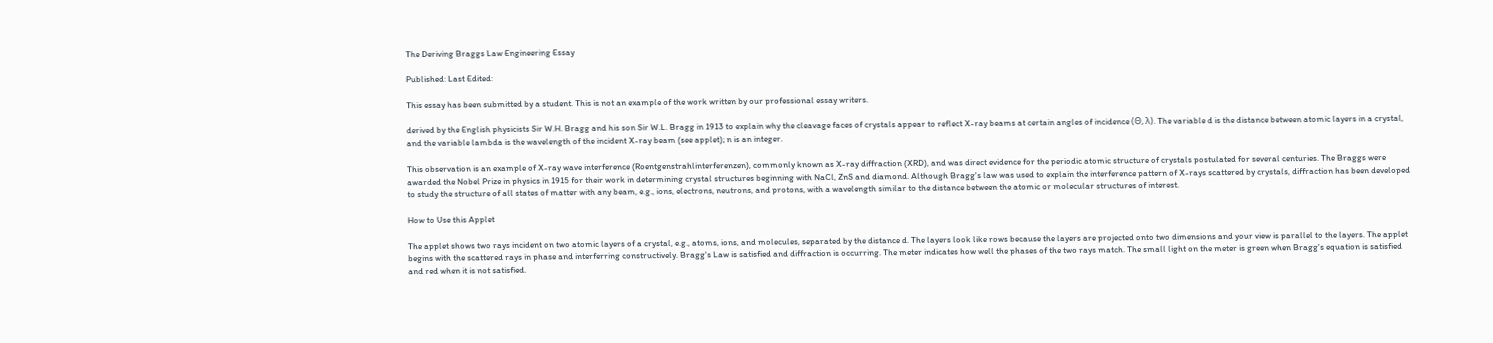The Deriving Braggs Law Engineering Essay

Published: Last Edited:

This essay has been submitted by a student. This is not an example of the work written by our professional essay writers.

derived by the English physicists Sir W.H. Bragg and his son Sir W.L. Bragg in 1913 to explain why the cleavage faces of crystals appear to reflect X-ray beams at certain angles of incidence (Θ, λ). The variable d is the distance between atomic layers in a crystal, and the variable lambda is the wavelength of the incident X-ray beam (see applet); n is an integer.

This observation is an example of X-ray wave interference (Roentgenstrahlinterferenzen), commonly known as X-ray diffraction (XRD), and was direct evidence for the periodic atomic structure of crystals postulated for several centuries. The Braggs were awarded the Nobel Prize in physics in 1915 for their work in determining crystal structures beginning with NaCl, ZnS and diamond. Although Bragg's law was used to explain the interference pattern of X-rays scattered by crystals, diffraction has been developed to study the structure of all states of matter with any beam, e.g., ions, electrons, neutrons, and protons, with a wavelength similar to the distance between the atomic or molecular structures of interest.

How to Use this Applet

The applet shows two rays incident on two atomic layers of a crystal, e.g., atoms, ions, and molecules, separated by the distance d. The layers look like rows because the layers are projected onto two dimensions and your view is parallel to the layers. The applet begins with the scattered rays in phase and interferring constructively. Bragg's Law is satisfied and diffraction is occurring. The meter indicates how well the phases of the two rays match. The small light on the meter is green when Bragg's equation is satisfied and red when it is not satisfied.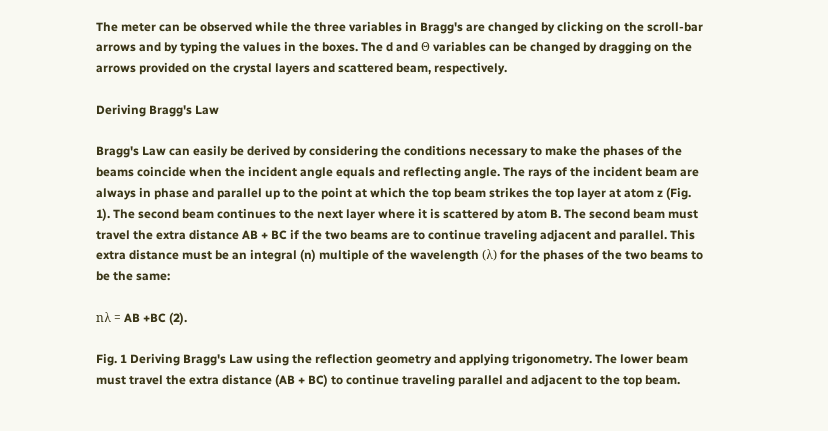The meter can be observed while the three variables in Bragg's are changed by clicking on the scroll-bar arrows and by typing the values in the boxes. The d and Θ variables can be changed by dragging on the arrows provided on the crystal layers and scattered beam, respectively.

Deriving Bragg's Law

Bragg's Law can easily be derived by considering the conditions necessary to make the phases of the beams coincide when the incident angle equals and reflecting angle. The rays of the incident beam are always in phase and parallel up to the point at which the top beam strikes the top layer at atom z (Fig. 1). The second beam continues to the next layer where it is scattered by atom B. The second beam must travel the extra distance AB + BC if the two beams are to continue traveling adjacent and parallel. This extra distance must be an integral (n) multiple of the wavelength (λ) for the phases of the two beams to be the same:

nλ = AB +BC (2).

Fig. 1 Deriving Bragg's Law using the reflection geometry and applying trigonometry. The lower beam must travel the extra distance (AB + BC) to continue traveling parallel and adjacent to the top beam.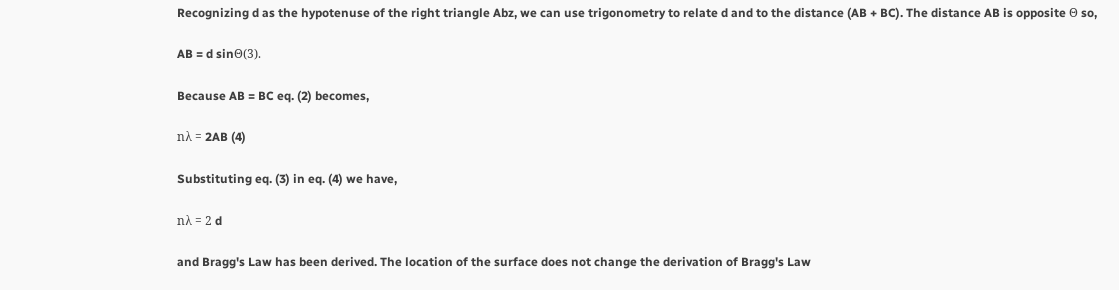Recognizing d as the hypotenuse of the right triangle Abz, we can use trigonometry to relate d and to the distance (AB + BC). The distance AB is opposite Θ so,

AB = d sinΘ(3).

Because AB = BC eq. (2) becomes,

nλ = 2AB (4)

Substituting eq. (3) in eq. (4) we have,

nλ = 2 d

and Bragg's Law has been derived. The location of the surface does not change the derivation of Bragg's Law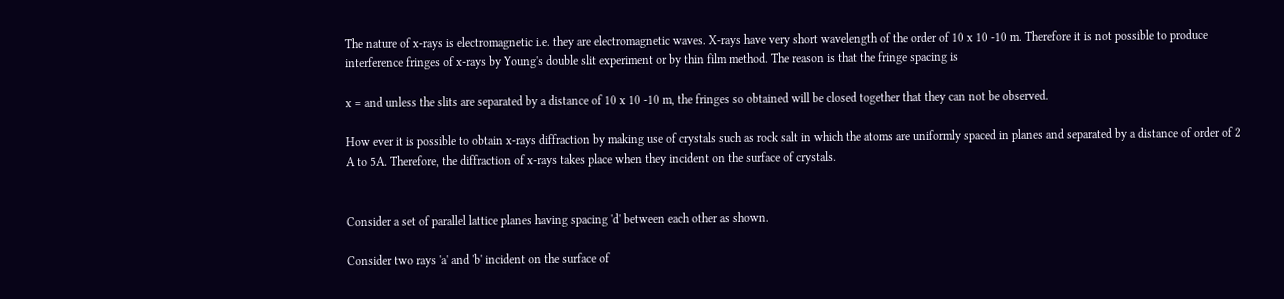The nature of x-rays is electromagnetic i.e. they are electromagnetic waves. X-rays have very short wavelength of the order of 10 x 10 -10 m. Therefore it is not possible to produce interference fringes of x-rays by Young's double slit experiment or by thin film method. The reason is that the fringe spacing is

x = and unless the slits are separated by a distance of 10 x 10 -10 m, the fringes so obtained will be closed together that they can not be observed.

How ever it is possible to obtain x-rays diffraction by making use of crystals such as rock salt in which the atoms are uniformly spaced in planes and separated by a distance of order of 2 A to 5A. Therefore, the diffraction of x-rays takes place when they incident on the surface of crystals.


Consider a set of parallel lattice planes having spacing 'd' between each other as shown.

Consider two rays 'a' and 'b' incident on the surface of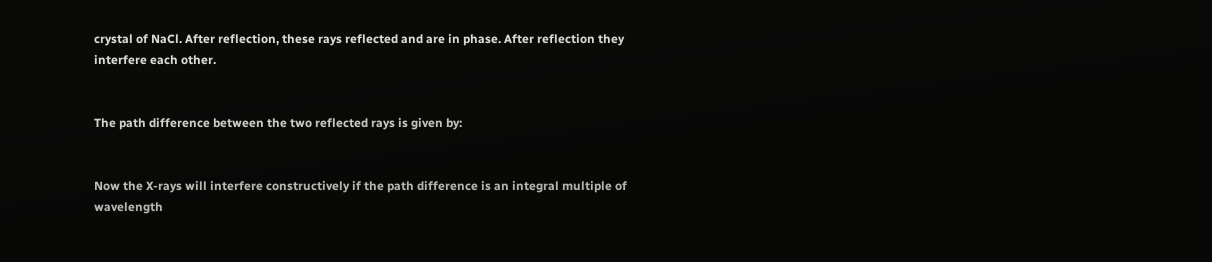crystal of NaCl. After reflection, these rays reflected and are in phase. After reflection they interfere each other.


The path difference between the two reflected rays is given by:


Now the X-rays will interfere constructively if the path difference is an integral multiple of wavelength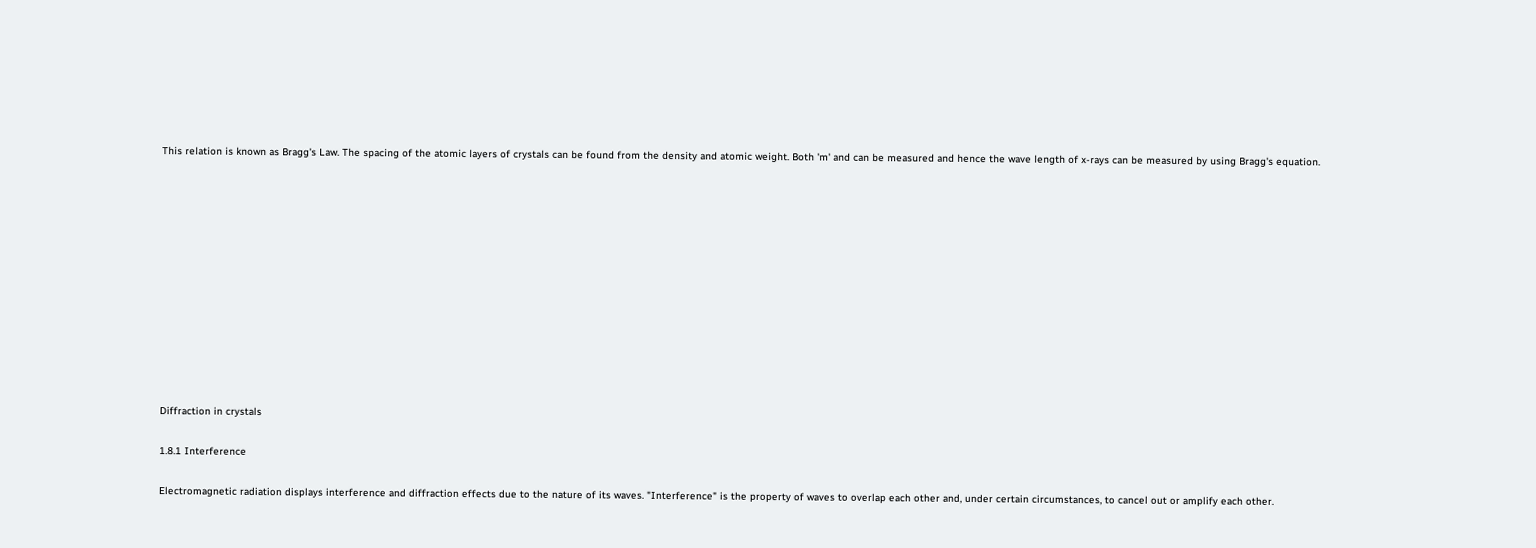This relation is known as Bragg's Law. The spacing of the atomic layers of crystals can be found from the density and atomic weight. Both 'm' and can be measured and hence the wave length of x-rays can be measured by using Bragg's equation.












Diffraction in crystals

1.8.1 Interference

Electromagnetic radiation displays interference and diffraction effects due to the nature of its waves. "Interference" is the property of waves to overlap each other and, under certain circumstances, to cancel out or amplify each other.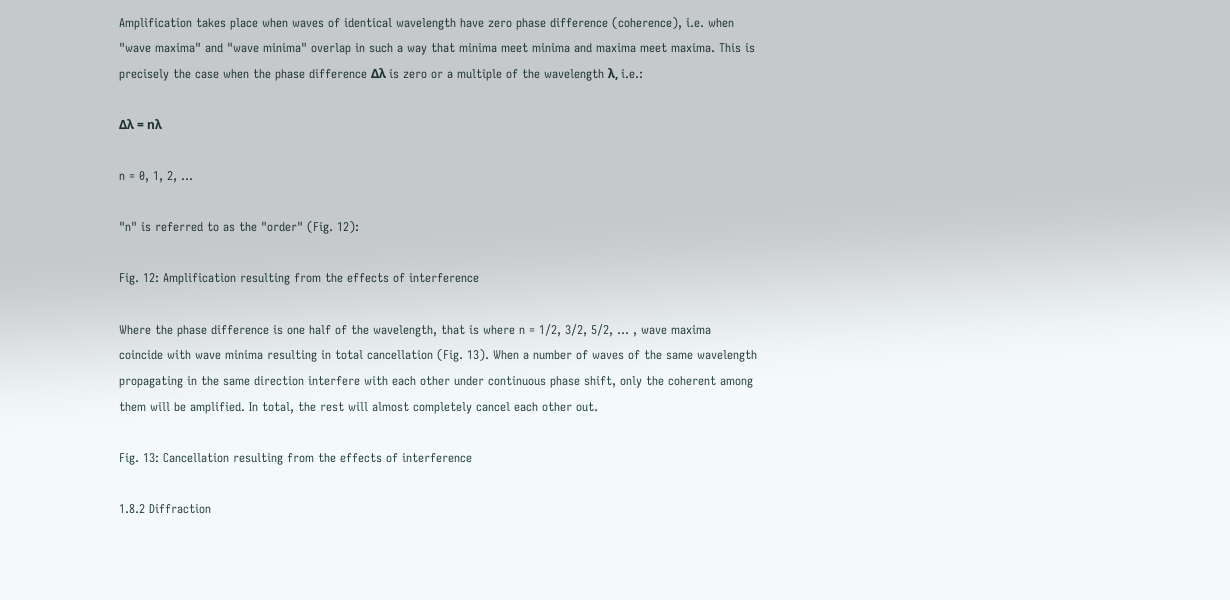Amplification takes place when waves of identical wavelength have zero phase difference (coherence), i.e. when "wave maxima" and "wave minima" overlap in such a way that minima meet minima and maxima meet maxima. This is precisely the case when the phase difference Δλ is zero or a multiple of the wavelength λ, i.e.:

Δλ = nλ

n = 0, 1, 2, ...

"n" is referred to as the "order" (Fig. 12):

Fig. 12: Amplification resulting from the effects of interference

Where the phase difference is one half of the wavelength, that is where n = 1/2, 3/2, 5/2, ... , wave maxima coincide with wave minima resulting in total cancellation (Fig. 13). When a number of waves of the same wavelength propagating in the same direction interfere with each other under continuous phase shift, only the coherent among them will be amplified. In total, the rest will almost completely cancel each other out.

Fig. 13: Cancellation resulting from the effects of interference

1.8.2 Diffraction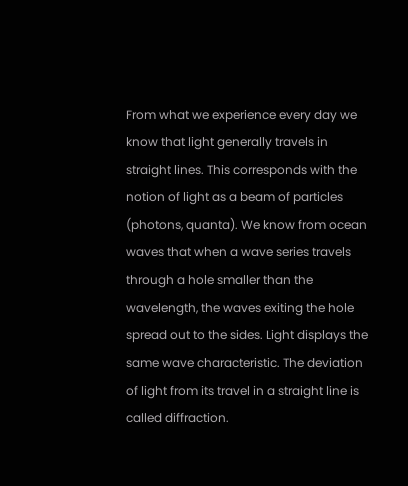From what we experience every day we know that light generally travels in straight lines. This corresponds with the notion of light as a beam of particles (photons, quanta). We know from ocean waves that when a wave series travels through a hole smaller than the wavelength, the waves exiting the hole spread out to the sides. Light displays the same wave characteristic. The deviation of light from its travel in a straight line is called diffraction.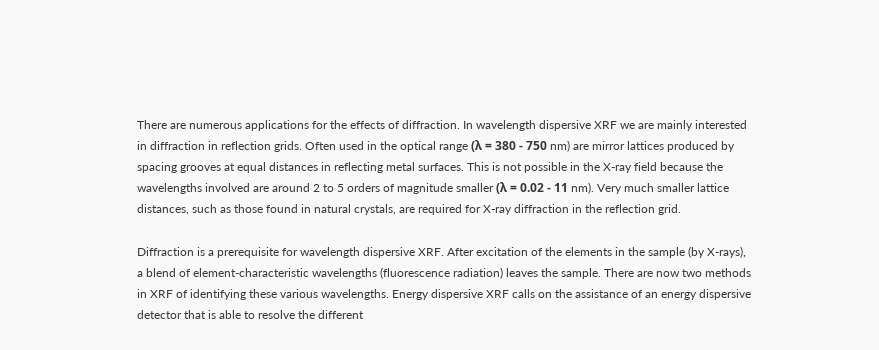There are numerous applications for the effects of diffraction. In wavelength dispersive XRF we are mainly interested in diffraction in reflection grids. Often used in the optical range (λ = 380 - 750 nm) are mirror lattices produced by spacing grooves at equal distances in reflecting metal surfaces. This is not possible in the X-ray field because the wavelengths involved are around 2 to 5 orders of magnitude smaller (λ = 0.02 - 11 nm). Very much smaller lattice distances, such as those found in natural crystals, are required for X-ray diffraction in the reflection grid.

Diffraction is a prerequisite for wavelength dispersive XRF. After excitation of the elements in the sample (by X-rays), a blend of element-characteristic wavelengths (fluorescence radiation) leaves the sample. There are now two methods in XRF of identifying these various wavelengths. Energy dispersive XRF calls on the assistance of an energy dispersive detector that is able to resolve the different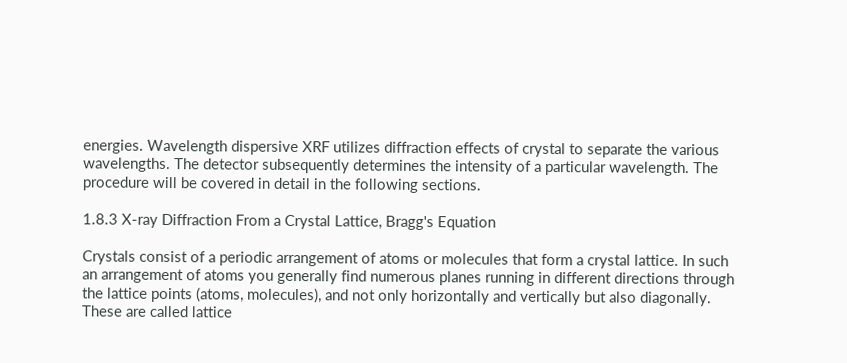energies. Wavelength dispersive XRF utilizes diffraction effects of crystal to separate the various wavelengths. The detector subsequently determines the intensity of a particular wavelength. The procedure will be covered in detail in the following sections.

1.8.3 X-ray Diffraction From a Crystal Lattice, Bragg's Equation

Crystals consist of a periodic arrangement of atoms or molecules that form a crystal lattice. In such an arrangement of atoms you generally find numerous planes running in different directions through the lattice points (atoms, molecules), and not only horizontally and vertically but also diagonally. These are called lattice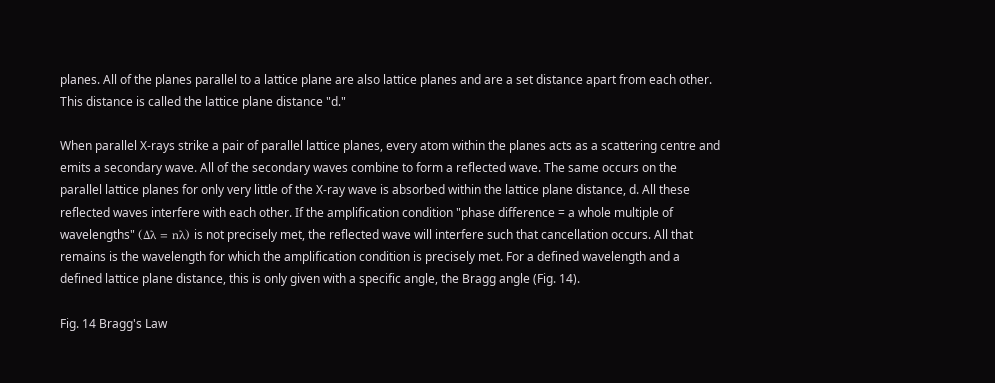planes. All of the planes parallel to a lattice plane are also lattice planes and are a set distance apart from each other. This distance is called the lattice plane distance "d."

When parallel X-rays strike a pair of parallel lattice planes, every atom within the planes acts as a scattering centre and emits a secondary wave. All of the secondary waves combine to form a reflected wave. The same occurs on the parallel lattice planes for only very little of the X-ray wave is absorbed within the lattice plane distance, d. All these reflected waves interfere with each other. If the amplification condition "phase difference = a whole multiple of wavelengths" (Δλ = nλ) is not precisely met, the reflected wave will interfere such that cancellation occurs. All that remains is the wavelength for which the amplification condition is precisely met. For a defined wavelength and a defined lattice plane distance, this is only given with a specific angle, the Bragg angle (Fig. 14).

Fig. 14 Bragg's Law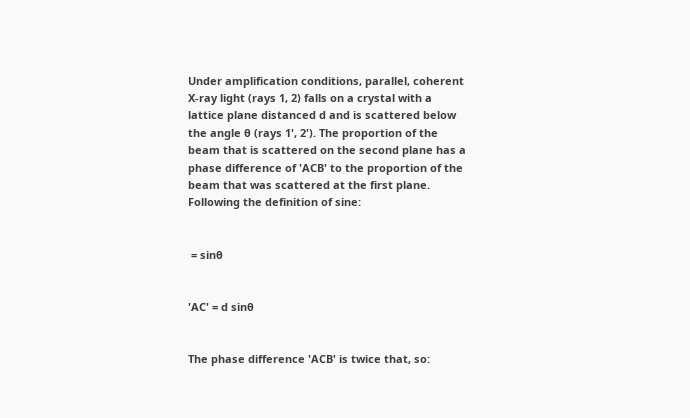Under amplification conditions, parallel, coherent X-ray light (rays 1, 2) falls on a crystal with a lattice plane distanced d and is scattered below the angle θ (rays 1', 2'). The proportion of the beam that is scattered on the second plane has a phase difference of 'ACB' to the proportion of the beam that was scattered at the first plane. Following the definition of sine:


 = sinθ


'AC' = d sinθ


The phase difference 'ACB' is twice that, so: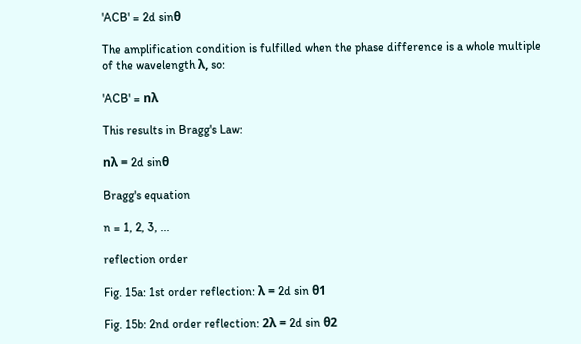'ACB' = 2d sinθ

The amplification condition is fulfilled when the phase difference is a whole multiple of the wavelength λ, so:

'ACB' = nλ

This results in Bragg's Law:

nλ = 2d sinθ

Bragg's equation

n = 1, 2, 3, ...

reflection order

Fig. 15a: 1st order reflection: λ = 2d sin θ1

Fig. 15b: 2nd order reflection: 2λ = 2d sin θ2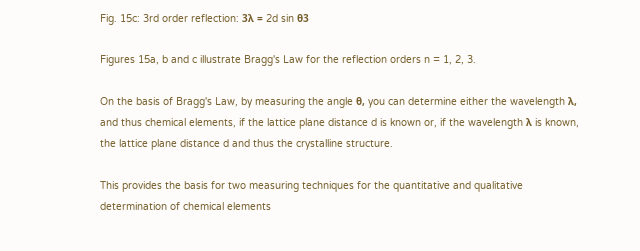Fig. 15c: 3rd order reflection: 3λ = 2d sin θ3

Figures 15a, b and c illustrate Bragg's Law for the reflection orders n = 1, 2, 3.

On the basis of Bragg's Law, by measuring the angle θ, you can determine either the wavelength λ, and thus chemical elements, if the lattice plane distance d is known or, if the wavelength λ is known, the lattice plane distance d and thus the crystalline structure.

This provides the basis for two measuring techniques for the quantitative and qualitative determination of chemical elements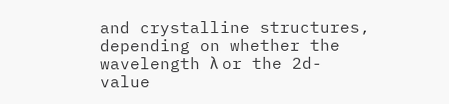and crystalline structures, depending on whether the wavelength λ or the 2d-value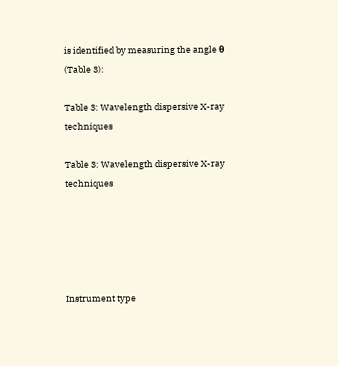is identified by measuring the angle θ (Table 3):

Table 3: Wavelength dispersive X-ray techniques

Table 3: Wavelength dispersive X-ray techniques





Instrument type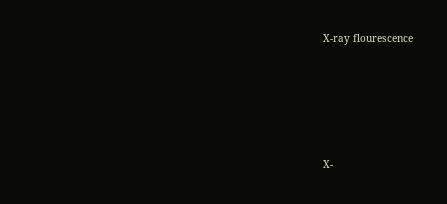X-ray flourescence





X-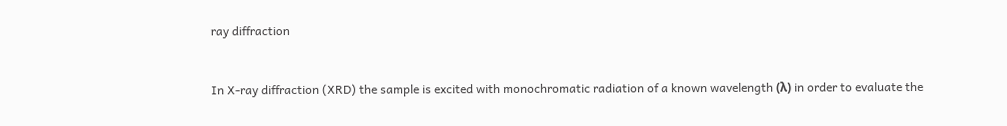ray diffraction


In X-ray diffraction (XRD) the sample is excited with monochromatic radiation of a known wavelength (λ) in order to evaluate the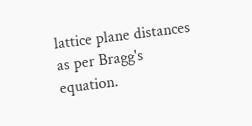lattice plane distances as per Bragg's equation.